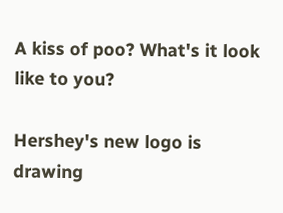A kiss of poo? What's it look like to you?

Hershey's new logo is drawing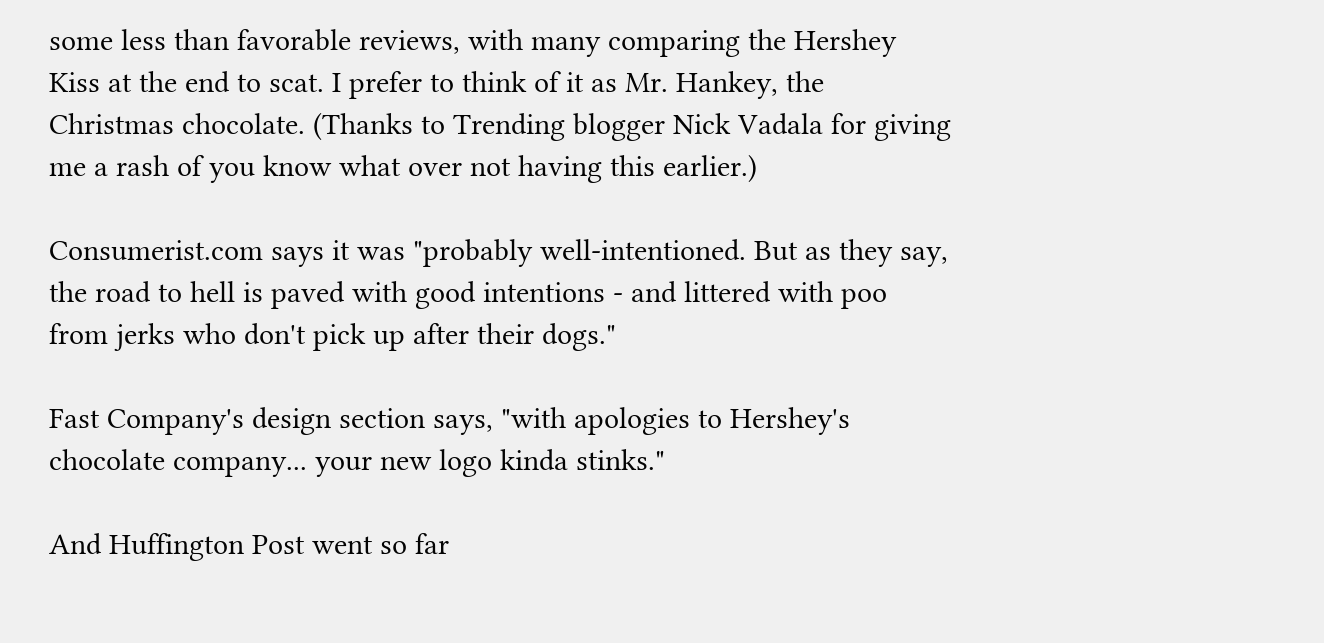some less than favorable reviews, with many comparing the Hershey Kiss at the end to scat. I prefer to think of it as Mr. Hankey, the Christmas chocolate. (Thanks to Trending blogger Nick Vadala for giving me a rash of you know what over not having this earlier.)

Consumerist.com says it was "probably well-intentioned. But as they say, the road to hell is paved with good intentions - and littered with poo from jerks who don't pick up after their dogs."

Fast Company's design section says, "with apologies to Hershey's chocolate company... your new logo kinda stinks."

And Huffington Post went so far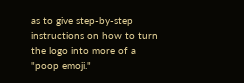as to give step-by-step instructions on how to turn the logo into more of a "poop emoji."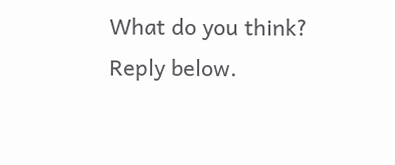What do you think? Reply below.